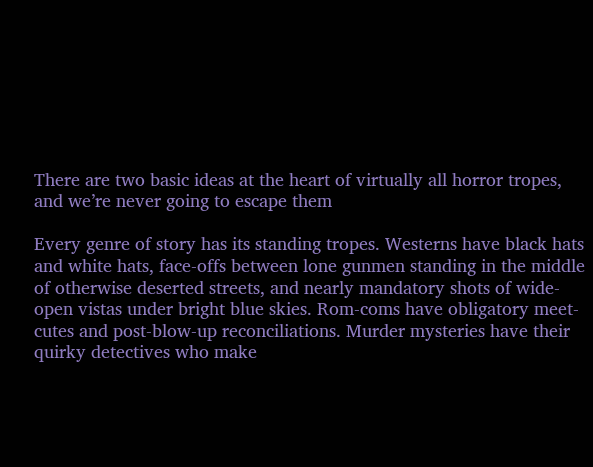There are two basic ideas at the heart of virtually all horror tropes, and we’re never going to escape them

Every genre of story has its standing tropes. Westerns have black hats and white hats, face-offs between lone gunmen standing in the middle of otherwise deserted streets, and nearly mandatory shots of wide-open vistas under bright blue skies. Rom-coms have obligatory meet-cutes and post-blow-up reconciliations. Murder mysteries have their quirky detectives who make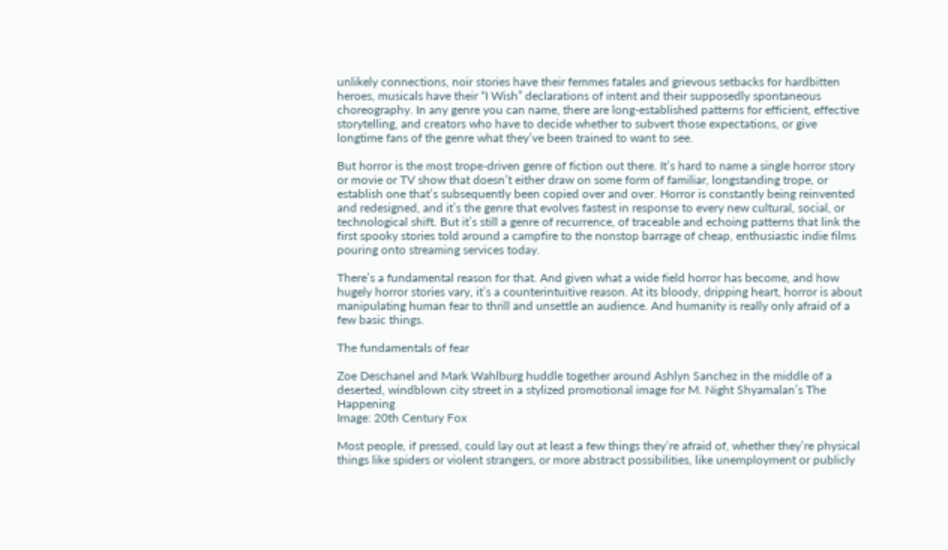unlikely connections, noir stories have their femmes fatales and grievous setbacks for hardbitten heroes, musicals have their “I Wish” declarations of intent and their supposedly spontaneous choreography. In any genre you can name, there are long-established patterns for efficient, effective storytelling, and creators who have to decide whether to subvert those expectations, or give longtime fans of the genre what they’ve been trained to want to see.

But horror is the most trope-driven genre of fiction out there. It’s hard to name a single horror story or movie or TV show that doesn’t either draw on some form of familiar, longstanding trope, or establish one that’s subsequently been copied over and over. Horror is constantly being reinvented and redesigned, and it’s the genre that evolves fastest in response to every new cultural, social, or technological shift. But it’s still a genre of recurrence, of traceable and echoing patterns that link the first spooky stories told around a campfire to the nonstop barrage of cheap, enthusiastic indie films pouring onto streaming services today.

There’s a fundamental reason for that. And given what a wide field horror has become, and how hugely horror stories vary, it’s a counterintuitive reason. At its bloody, dripping heart, horror is about manipulating human fear to thrill and unsettle an audience. And humanity is really only afraid of a few basic things.

The fundamentals of fear

Zoe Deschanel and Mark Wahlburg huddle together around Ashlyn Sanchez in the middle of a deserted, windblown city street in a stylized promotional image for M. Night Shyamalan’s The Happening
Image: 20th Century Fox

Most people, if pressed, could lay out at least a few things they’re afraid of, whether they’re physical things like spiders or violent strangers, or more abstract possibilities, like unemployment or publicly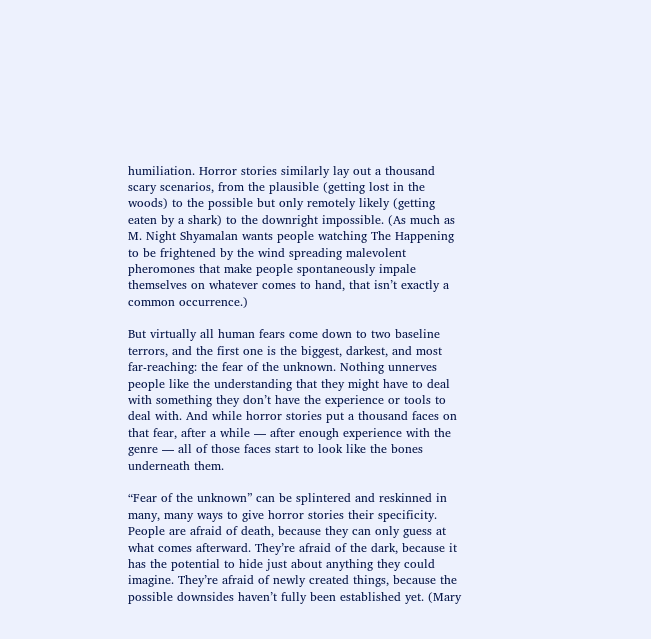humiliation. Horror stories similarly lay out a thousand scary scenarios, from the plausible (getting lost in the woods) to the possible but only remotely likely (getting eaten by a shark) to the downright impossible. (As much as M. Night Shyamalan wants people watching The Happening to be frightened by the wind spreading malevolent pheromones that make people spontaneously impale themselves on whatever comes to hand, that isn’t exactly a common occurrence.)

But virtually all human fears come down to two baseline terrors, and the first one is the biggest, darkest, and most far-reaching: the fear of the unknown. Nothing unnerves people like the understanding that they might have to deal with something they don’t have the experience or tools to deal with. And while horror stories put a thousand faces on that fear, after a while — after enough experience with the genre — all of those faces start to look like the bones underneath them.

“Fear of the unknown” can be splintered and reskinned in many, many ways to give horror stories their specificity. People are afraid of death, because they can only guess at what comes afterward. They’re afraid of the dark, because it has the potential to hide just about anything they could imagine. They’re afraid of newly created things, because the possible downsides haven’t fully been established yet. (Mary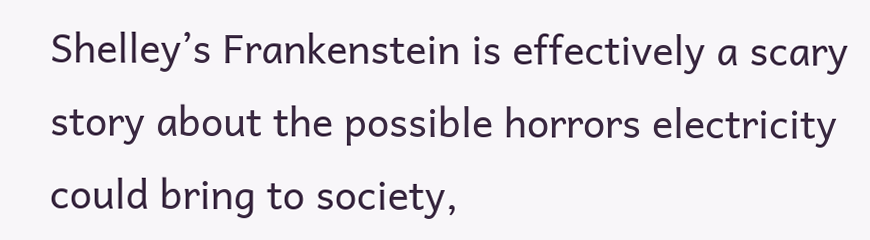Shelley’s Frankenstein is effectively a scary story about the possible horrors electricity could bring to society,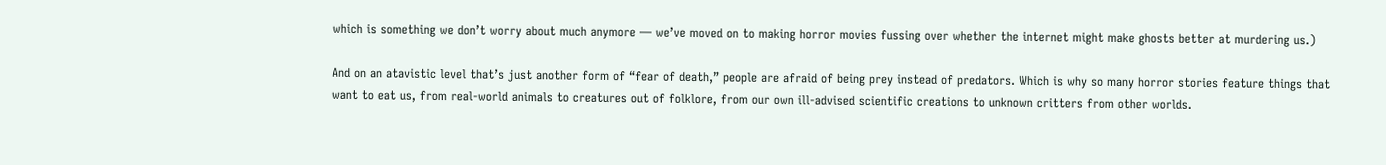which is something we don’t worry about much anymore — we’ve moved on to making horror movies fussing over whether the internet might make ghosts better at murdering us.)

And on an atavistic level that’s just another form of “fear of death,” people are afraid of being prey instead of predators. Which is why so many horror stories feature things that want to eat us, from real-world animals to creatures out of folklore, from our own ill-advised scientific creations to unknown critters from other worlds.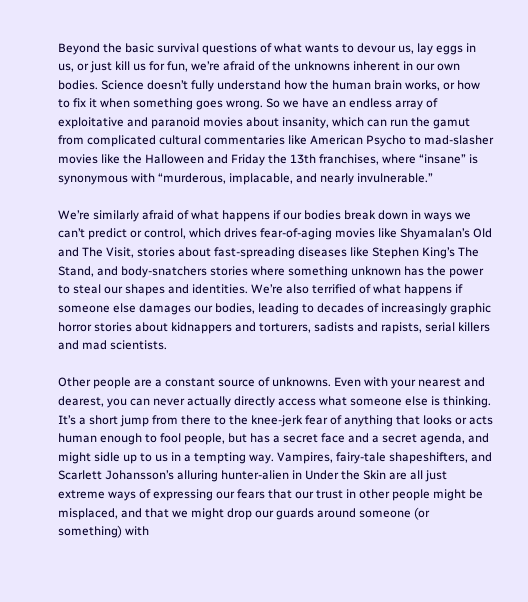Beyond the basic survival questions of what wants to devour us, lay eggs in us, or just kill us for fun, we’re afraid of the unknowns inherent in our own bodies. Science doesn’t fully understand how the human brain works, or how to fix it when something goes wrong. So we have an endless array of exploitative and paranoid movies about insanity, which can run the gamut from complicated cultural commentaries like American Psycho to mad-slasher movies like the Halloween and Friday the 13th franchises, where “insane” is synonymous with “murderous, implacable, and nearly invulnerable.”

We’re similarly afraid of what happens if our bodies break down in ways we can’t predict or control, which drives fear-of-aging movies like Shyamalan’s Old and The Visit, stories about fast-spreading diseases like Stephen King’s The Stand, and body-snatchers stories where something unknown has the power to steal our shapes and identities. We’re also terrified of what happens if someone else damages our bodies, leading to decades of increasingly graphic horror stories about kidnappers and torturers, sadists and rapists, serial killers and mad scientists.

Other people are a constant source of unknowns. Even with your nearest and dearest, you can never actually directly access what someone else is thinking. It’s a short jump from there to the knee-jerk fear of anything that looks or acts human enough to fool people, but has a secret face and a secret agenda, and might sidle up to us in a tempting way. Vampires, fairy-tale shapeshifters, and Scarlett Johansson’s alluring hunter-alien in Under the Skin are all just extreme ways of expressing our fears that our trust in other people might be misplaced, and that we might drop our guards around someone (or something) with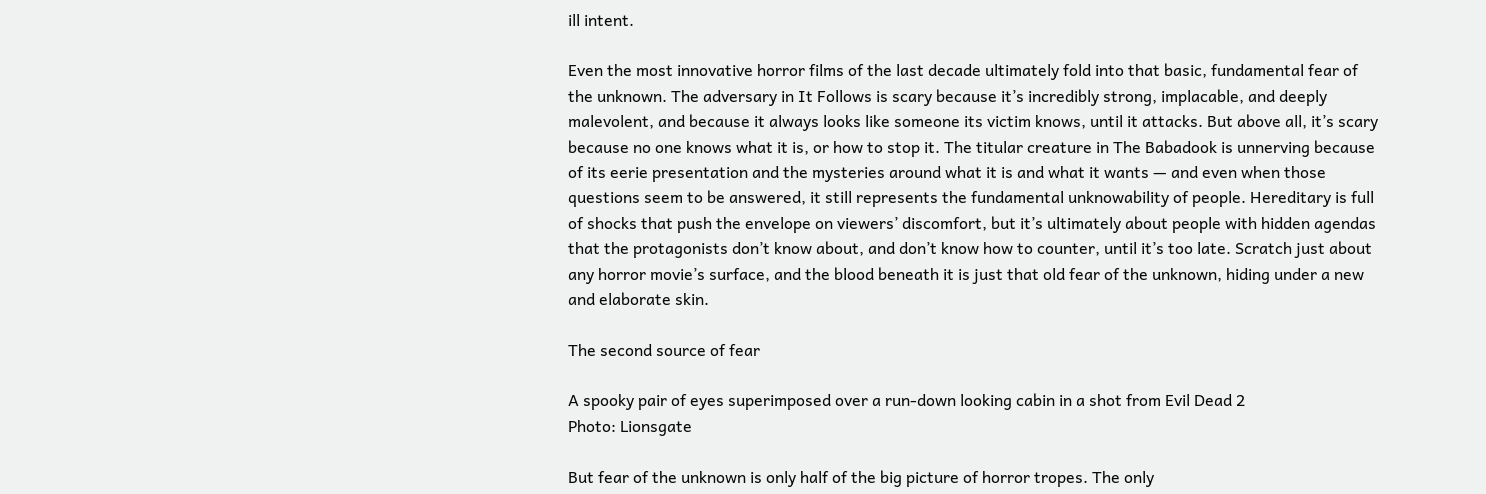ill intent.

Even the most innovative horror films of the last decade ultimately fold into that basic, fundamental fear of the unknown. The adversary in It Follows is scary because it’s incredibly strong, implacable, and deeply malevolent, and because it always looks like someone its victim knows, until it attacks. But above all, it’s scary because no one knows what it is, or how to stop it. The titular creature in The Babadook is unnerving because of its eerie presentation and the mysteries around what it is and what it wants — and even when those questions seem to be answered, it still represents the fundamental unknowability of people. Hereditary is full of shocks that push the envelope on viewers’ discomfort, but it’s ultimately about people with hidden agendas that the protagonists don’t know about, and don’t know how to counter, until it’s too late. Scratch just about any horror movie’s surface, and the blood beneath it is just that old fear of the unknown, hiding under a new and elaborate skin.

The second source of fear

A spooky pair of eyes superimposed over a run-down looking cabin in a shot from Evil Dead 2
Photo: Lionsgate

But fear of the unknown is only half of the big picture of horror tropes. The only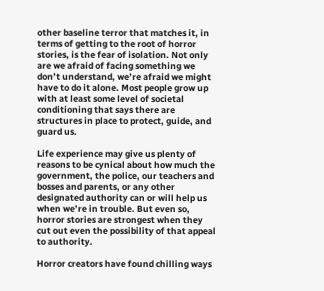other baseline terror that matches it, in terms of getting to the root of horror stories, is the fear of isolation. Not only are we afraid of facing something we don’t understand, we’re afraid we might have to do it alone. Most people grow up with at least some level of societal conditioning that says there are structures in place to protect, guide, and guard us.

Life experience may give us plenty of reasons to be cynical about how much the government, the police, our teachers and bosses and parents, or any other designated authority can or will help us when we’re in trouble. But even so, horror stories are strongest when they cut out even the possibility of that appeal to authority.

Horror creators have found chilling ways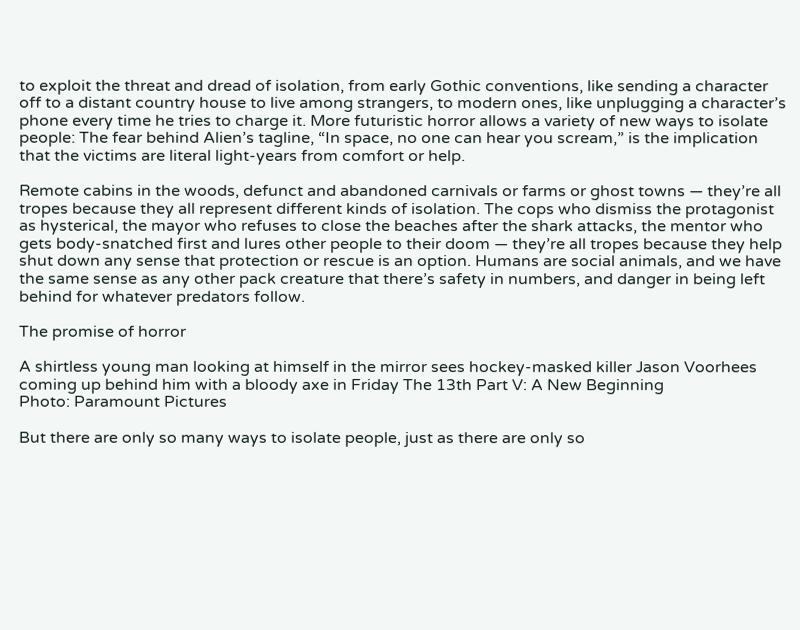to exploit the threat and dread of isolation, from early Gothic conventions, like sending a character off to a distant country house to live among strangers, to modern ones, like unplugging a character’s phone every time he tries to charge it. More futuristic horror allows a variety of new ways to isolate people: The fear behind Alien’s tagline, “In space, no one can hear you scream,” is the implication that the victims are literal light-years from comfort or help.

Remote cabins in the woods, defunct and abandoned carnivals or farms or ghost towns — they’re all tropes because they all represent different kinds of isolation. The cops who dismiss the protagonist as hysterical, the mayor who refuses to close the beaches after the shark attacks, the mentor who gets body-snatched first and lures other people to their doom — they’re all tropes because they help shut down any sense that protection or rescue is an option. Humans are social animals, and we have the same sense as any other pack creature that there’s safety in numbers, and danger in being left behind for whatever predators follow.

The promise of horror

A shirtless young man looking at himself in the mirror sees hockey-masked killer Jason Voorhees coming up behind him with a bloody axe in Friday The 13th Part V: A New Beginning
Photo: Paramount Pictures

But there are only so many ways to isolate people, just as there are only so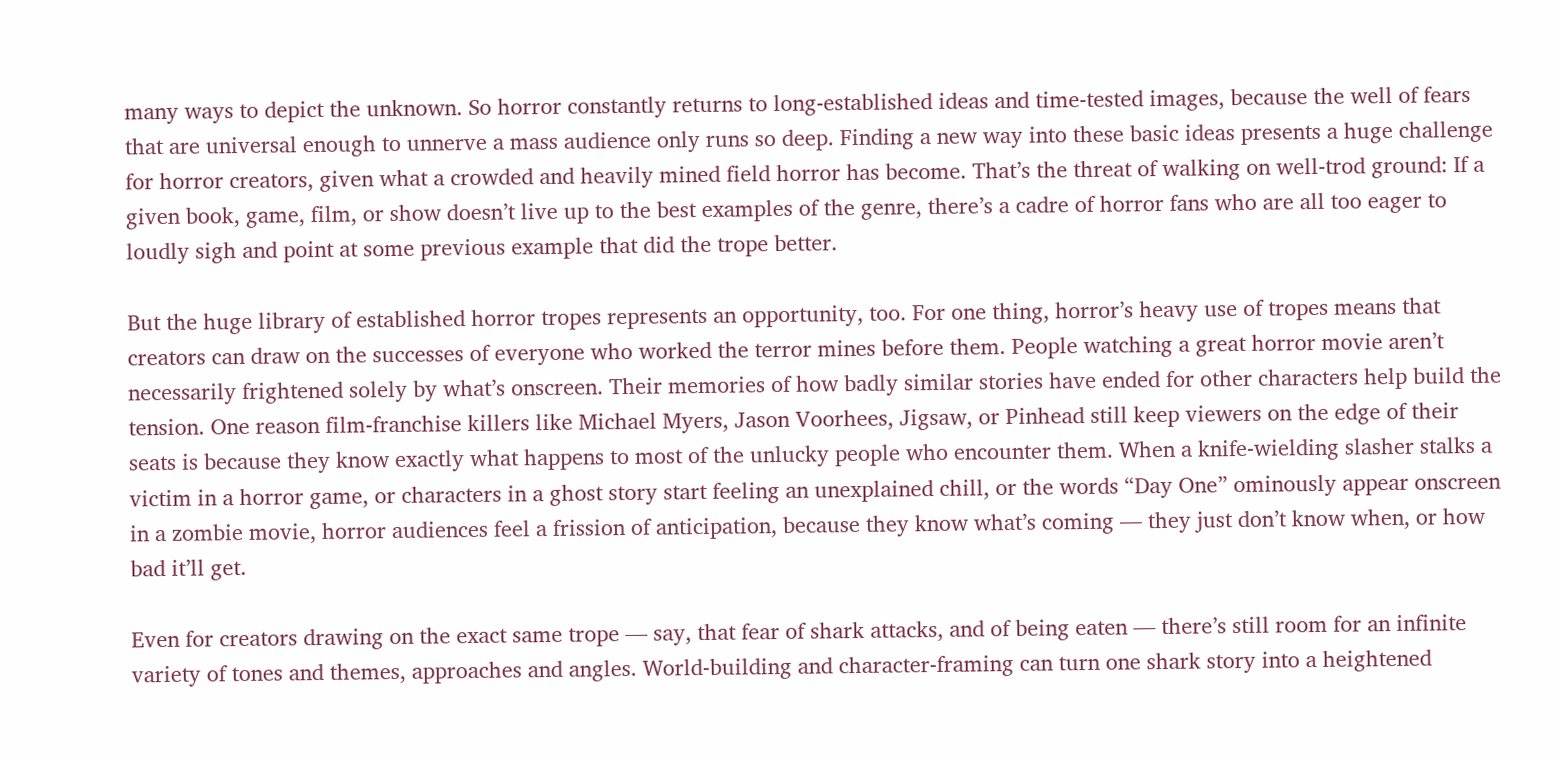many ways to depict the unknown. So horror constantly returns to long-established ideas and time-tested images, because the well of fears that are universal enough to unnerve a mass audience only runs so deep. Finding a new way into these basic ideas presents a huge challenge for horror creators, given what a crowded and heavily mined field horror has become. That’s the threat of walking on well-trod ground: If a given book, game, film, or show doesn’t live up to the best examples of the genre, there’s a cadre of horror fans who are all too eager to loudly sigh and point at some previous example that did the trope better.

But the huge library of established horror tropes represents an opportunity, too. For one thing, horror’s heavy use of tropes means that creators can draw on the successes of everyone who worked the terror mines before them. People watching a great horror movie aren’t necessarily frightened solely by what’s onscreen. Their memories of how badly similar stories have ended for other characters help build the tension. One reason film-franchise killers like Michael Myers, Jason Voorhees, Jigsaw, or Pinhead still keep viewers on the edge of their seats is because they know exactly what happens to most of the unlucky people who encounter them. When a knife-wielding slasher stalks a victim in a horror game, or characters in a ghost story start feeling an unexplained chill, or the words “Day One” ominously appear onscreen in a zombie movie, horror audiences feel a frission of anticipation, because they know what’s coming — they just don’t know when, or how bad it’ll get.

Even for creators drawing on the exact same trope — say, that fear of shark attacks, and of being eaten — there’s still room for an infinite variety of tones and themes, approaches and angles. World-building and character-framing can turn one shark story into a heightened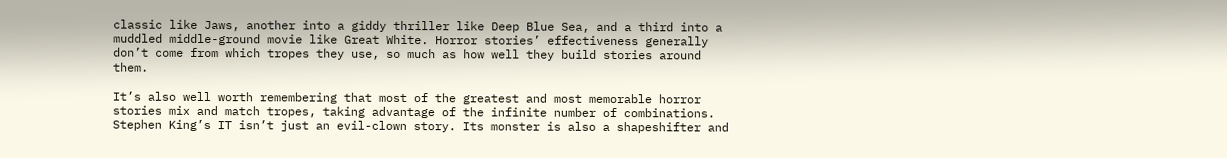classic like Jaws, another into a giddy thriller like Deep Blue Sea, and a third into a muddled middle-ground movie like Great White. Horror stories’ effectiveness generally don’t come from which tropes they use, so much as how well they build stories around them.

It’s also well worth remembering that most of the greatest and most memorable horror stories mix and match tropes, taking advantage of the infinite number of combinations. Stephen King’s IT isn’t just an evil-clown story. Its monster is also a shapeshifter and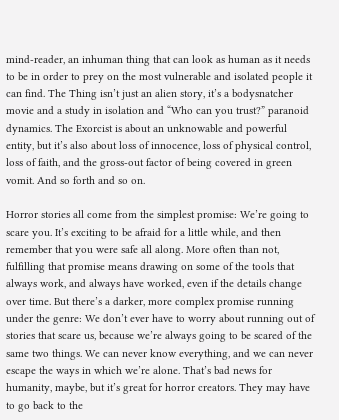mind-reader, an inhuman thing that can look as human as it needs to be in order to prey on the most vulnerable and isolated people it can find. The Thing isn’t just an alien story, it’s a bodysnatcher movie and a study in isolation and “Who can you trust?” paranoid dynamics. The Exorcist is about an unknowable and powerful entity, but it’s also about loss of innocence, loss of physical control, loss of faith, and the gross-out factor of being covered in green vomit. And so forth and so on.

Horror stories all come from the simplest promise: We’re going to scare you. It’s exciting to be afraid for a little while, and then remember that you were safe all along. More often than not, fulfilling that promise means drawing on some of the tools that always work, and always have worked, even if the details change over time. But there’s a darker, more complex promise running under the genre: We don’t ever have to worry about running out of stories that scare us, because we’re always going to be scared of the same two things. We can never know everything, and we can never escape the ways in which we’re alone. That’s bad news for humanity, maybe, but it’s great for horror creators. They may have to go back to the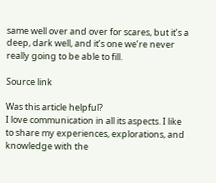same well over and over for scares, but it’s a deep, dark well, and it’s one we’re never really going to be able to fill.

Source link

Was this article helpful?
I love communication in all its aspects. I like to share my experiences, explorations, and knowledge with the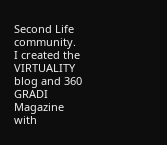Second Life community. I created the VIRTUALITY blog and 360 GRADI Magazine with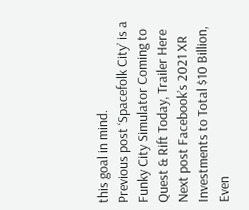this goal in mind.
Previous post ‘Spacefolk City’ is a Funky City Simulator Coming to Quest & Rift Today, Trailer Here
Next post Facebook’s 2021 XR Investments to Total $10 Billion, Even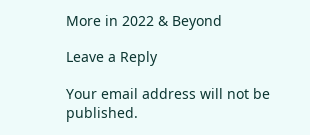More in 2022 & Beyond

Leave a Reply

Your email address will not be published.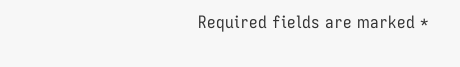Required fields are marked *